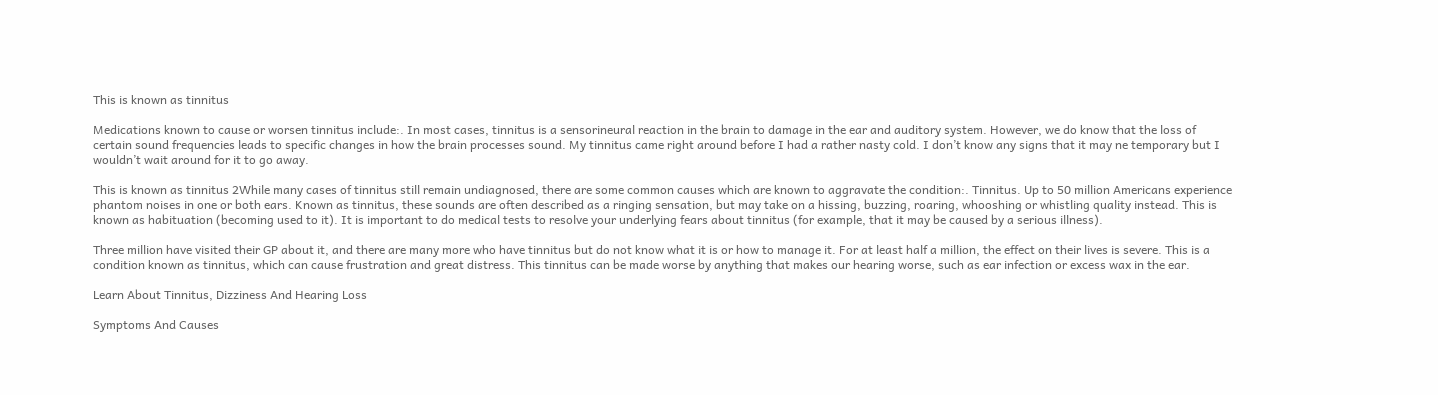This is known as tinnitus

Medications known to cause or worsen tinnitus include:. In most cases, tinnitus is a sensorineural reaction in the brain to damage in the ear and auditory system. However, we do know that the loss of certain sound frequencies leads to specific changes in how the brain processes sound. My tinnitus came right around before I had a rather nasty cold. I don’t know any signs that it may ne temporary but I wouldn’t wait around for it to go away.

This is known as tinnitus 2While many cases of tinnitus still remain undiagnosed, there are some common causes which are known to aggravate the condition:. Tinnitus. Up to 50 million Americans experience phantom noises in one or both ears. Known as tinnitus, these sounds are often described as a ringing sensation, but may take on a hissing, buzzing, roaring, whooshing or whistling quality instead. This is known as habituation (becoming used to it). It is important to do medical tests to resolve your underlying fears about tinnitus (for example, that it may be caused by a serious illness).

Three million have visited their GP about it, and there are many more who have tinnitus but do not know what it is or how to manage it. For at least half a million, the effect on their lives is severe. This is a condition known as tinnitus, which can cause frustration and great distress. This tinnitus can be made worse by anything that makes our hearing worse, such as ear infection or excess wax in the ear.

Learn About Tinnitus, Dizziness And Hearing Loss

Symptoms And Causes